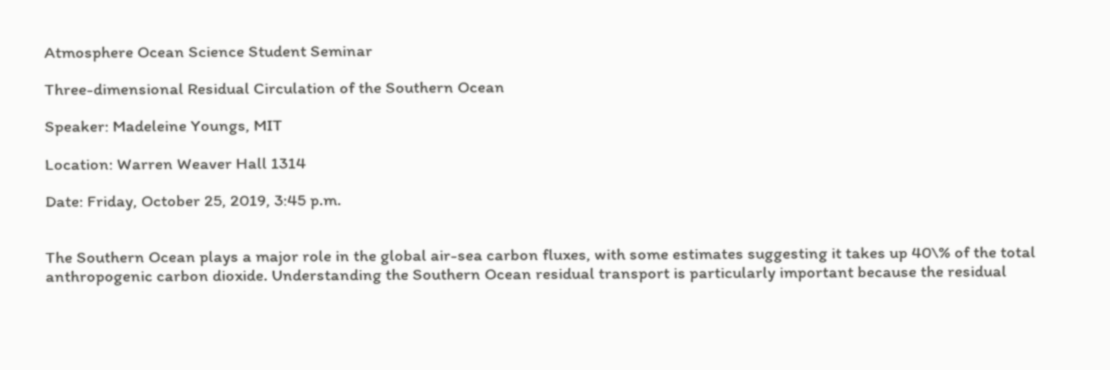Atmosphere Ocean Science Student Seminar

Three-dimensional Residual Circulation of the Southern Ocean

Speaker: Madeleine Youngs, MIT

Location: Warren Weaver Hall 1314

Date: Friday, October 25, 2019, 3:45 p.m.


The Southern Ocean plays a major role in the global air-sea carbon fluxes, with some estimates suggesting it takes up 40\% of the total anthropogenic carbon dioxide. Understanding the Southern Ocean residual transport is particularly important because the residual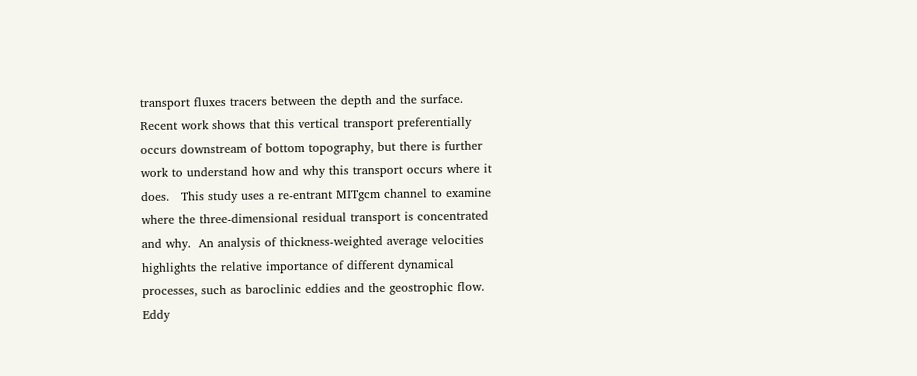transport fluxes tracers between the depth and the surface.  Recent work shows that this vertical transport preferentially occurs downstream of bottom topography, but there is further work to understand how and why this transport occurs where it does.   This study uses a re-entrant MITgcm channel to examine where the three-dimensional residual transport is concentrated and why.  An analysis of thickness-weighted average velocities highlights the relative importance of different dynamical processes, such as baroclinic eddies and the geostrophic flow.  Eddy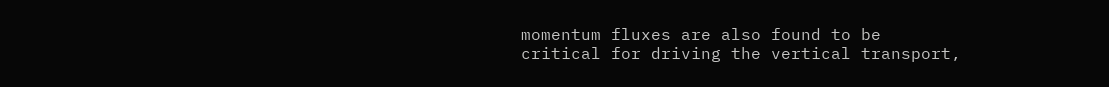momentum fluxes are also found to be critical for driving the vertical transport,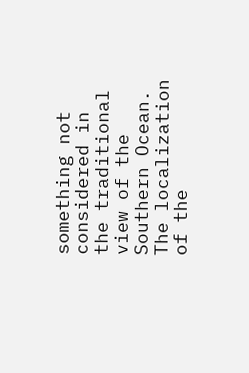something not considered in the traditional view of the Southern Ocean.  The localization of the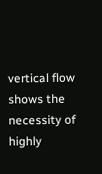vertical flow shows the necessity of highly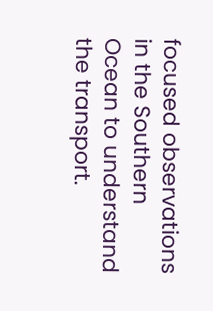focused observations in the Southern Ocean to understand the transport.